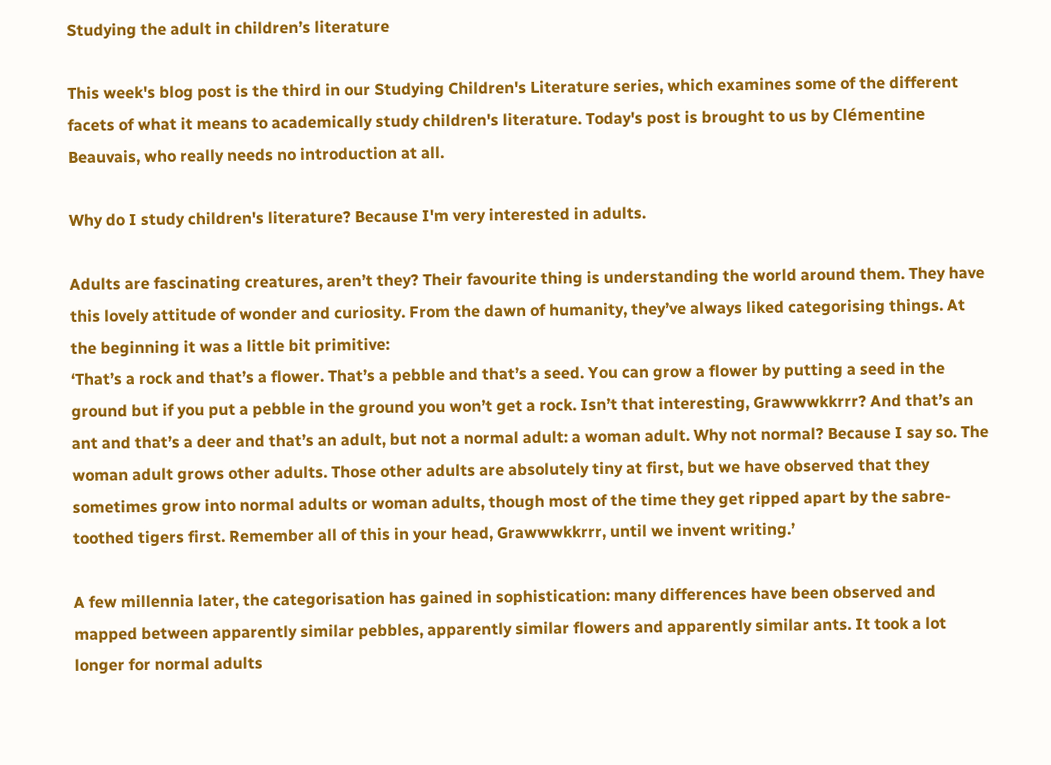Studying the adult in children’s literature

This week's blog post is the third in our Studying Children's Literature series, which examines some of the different facets of what it means to academically study children's literature. Today's post is brought to us by Clémentine Beauvais, who really needs no introduction at all.

Why do I study children's literature? Because I'm very interested in adults.

Adults are fascinating creatures, aren’t they? Their favourite thing is understanding the world around them. They have this lovely attitude of wonder and curiosity. From the dawn of humanity, they’ve always liked categorising things. At the beginning it was a little bit primitive:
‘That’s a rock and that’s a flower. That’s a pebble and that’s a seed. You can grow a flower by putting a seed in the ground but if you put a pebble in the ground you won’t get a rock. Isn’t that interesting, Grawwwkkrrr? And that’s an ant and that’s a deer and that’s an adult, but not a normal adult: a woman adult. Why not normal? Because I say so. The woman adult grows other adults. Those other adults are absolutely tiny at first, but we have observed that they sometimes grow into normal adults or woman adults, though most of the time they get ripped apart by the sabre-toothed tigers first. Remember all of this in your head, Grawwwkkrrr, until we invent writing.’

A few millennia later, the categorisation has gained in sophistication: many differences have been observed and mapped between apparently similar pebbles, apparently similar flowers and apparently similar ants. It took a lot longer for normal adults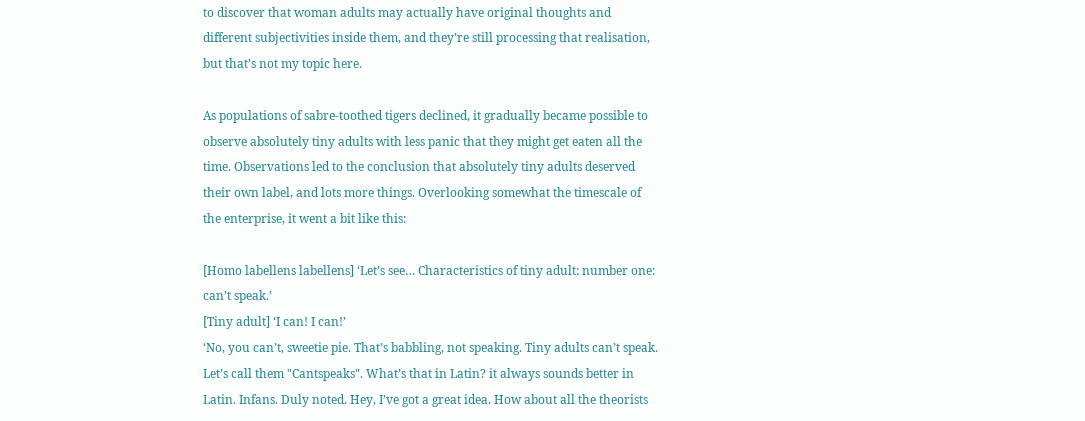to discover that woman adults may actually have original thoughts and different subjectivities inside them, and they’re still processing that realisation, but that’s not my topic here.

As populations of sabre-toothed tigers declined, it gradually became possible to observe absolutely tiny adults with less panic that they might get eaten all the time. Observations led to the conclusion that absolutely tiny adults deserved their own label, and lots more things. Overlooking somewhat the timescale of the enterprise, it went a bit like this:

[Homo labellens labellens] ‘Let’s see… Characteristics of tiny adult: number one: can’t speak.’
[Tiny adult] ‘I can! I can!’
‘No, you can’t, sweetie pie. That’s babbling, not speaking. Tiny adults can’t speak. Let’s call them "Cantspeaks". What’s that in Latin? it always sounds better in Latin. Infans. Duly noted. Hey, I’ve got a great idea. How about all the theorists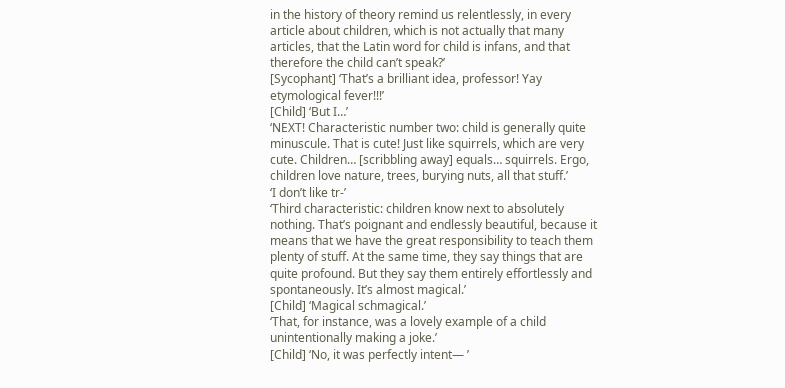in the history of theory remind us relentlessly, in every article about children, which is not actually that many articles, that the Latin word for child is infans, and that therefore the child can’t speak?’
[Sycophant] ‘That’s a brilliant idea, professor! Yay etymological fever!!!’
[Child] ‘But I…’
‘NEXT! Characteristic number two: child is generally quite minuscule. That is cute! Just like squirrels, which are very cute. Children… [scribbling away] equals… squirrels. Ergo, children love nature, trees, burying nuts, all that stuff.’
‘I don’t like tr-’
‘Third characteristic: children know next to absolutely nothing. That’s poignant and endlessly beautiful, because it means that we have the great responsibility to teach them plenty of stuff. At the same time, they say things that are quite profound. But they say them entirely effortlessly and spontaneously. It’s almost magical.’
[Child] ‘Magical schmagical.’
‘That, for instance, was a lovely example of a child unintentionally making a joke.’
[Child] ‘No, it was perfectly intent— ’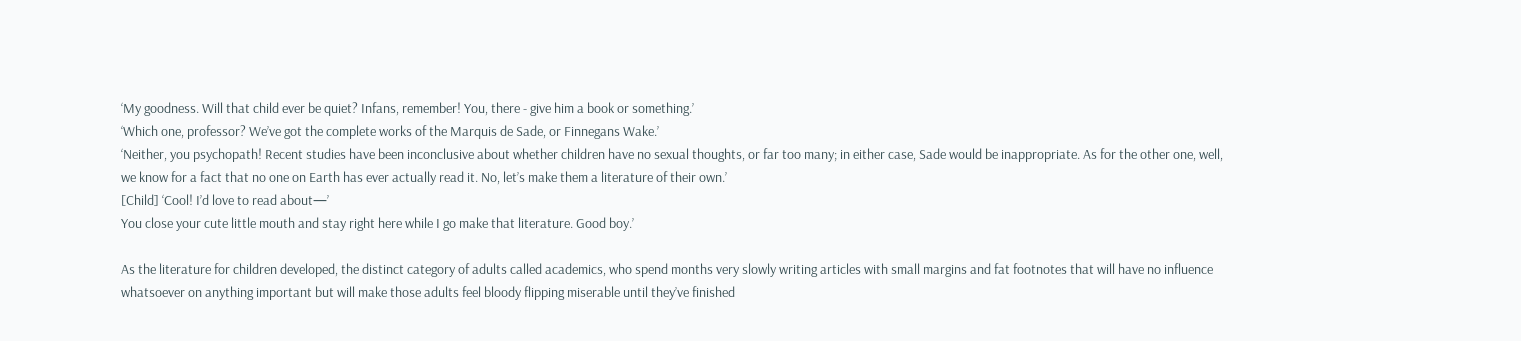‘My goodness. Will that child ever be quiet? Infans, remember! You, there - give him a book or something.’
‘Which one, professor? We’ve got the complete works of the Marquis de Sade, or Finnegans Wake.’
‘Neither, you psychopath! Recent studies have been inconclusive about whether children have no sexual thoughts, or far too many; in either case, Sade would be inappropriate. As for the other one, well, we know for a fact that no one on Earth has ever actually read it. No, let’s make them a literature of their own.’
[Child] ‘Cool! I’d love to read about—’
You close your cute little mouth and stay right here while I go make that literature. Good boy.’

As the literature for children developed, the distinct category of adults called academics, who spend months very slowly writing articles with small margins and fat footnotes that will have no influence whatsoever on anything important but will make those adults feel bloody flipping miserable until they’ve finished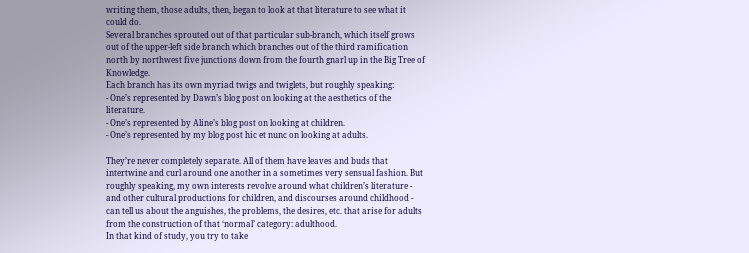writing them, those adults, then, began to look at that literature to see what it could do.
Several branches sprouted out of that particular sub-branch, which itself grows out of the upper-left side branch which branches out of the third ramification north by northwest five junctions down from the fourth gnarl up in the Big Tree of Knowledge.
Each branch has its own myriad twigs and twiglets, but roughly speaking:
- One’s represented by Dawn’s blog post on looking at the aesthetics of the literature.
- One’s represented by Aline’s blog post on looking at children.
- One’s represented by my blog post hic et nunc on looking at adults.

They’re never completely separate. All of them have leaves and buds that intertwine and curl around one another in a sometimes very sensual fashion. But roughly speaking, my own interests revolve around what children’s literature - and other cultural productions for children, and discourses around childhood - can tell us about the anguishes, the problems, the desires, etc. that arise for adults from the construction of that ‘normal’ category: adulthood.
In that kind of study, you try to take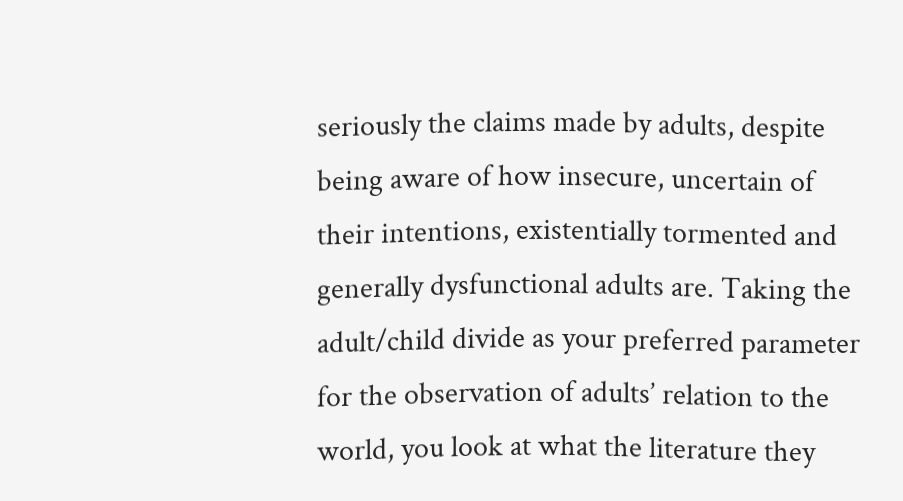seriously the claims made by adults, despite being aware of how insecure, uncertain of their intentions, existentially tormented and generally dysfunctional adults are. Taking the adult/child divide as your preferred parameter for the observation of adults’ relation to the world, you look at what the literature they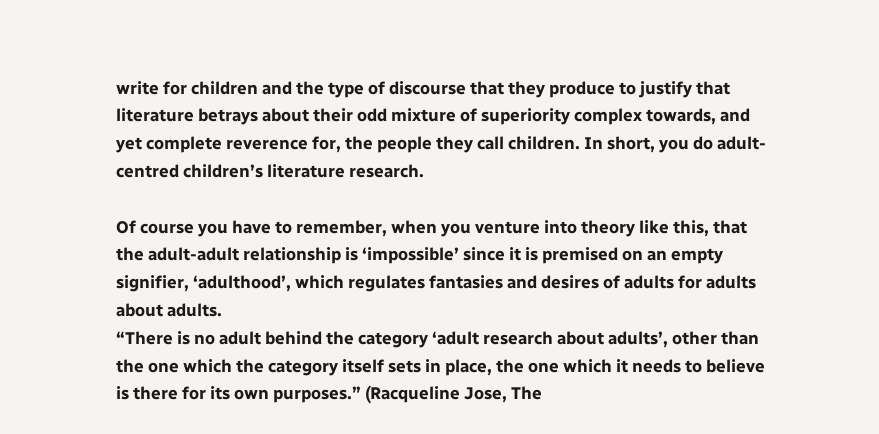write for children and the type of discourse that they produce to justify that literature betrays about their odd mixture of superiority complex towards, and yet complete reverence for, the people they call children. In short, you do adult-centred children’s literature research.

Of course you have to remember, when you venture into theory like this, that the adult-adult relationship is ‘impossible’ since it is premised on an empty signifier, ‘adulthood’, which regulates fantasies and desires of adults for adults about adults.
“There is no adult behind the category ‘adult research about adults’, other than the one which the category itself sets in place, the one which it needs to believe is there for its own purposes.” (Racqueline Jose, The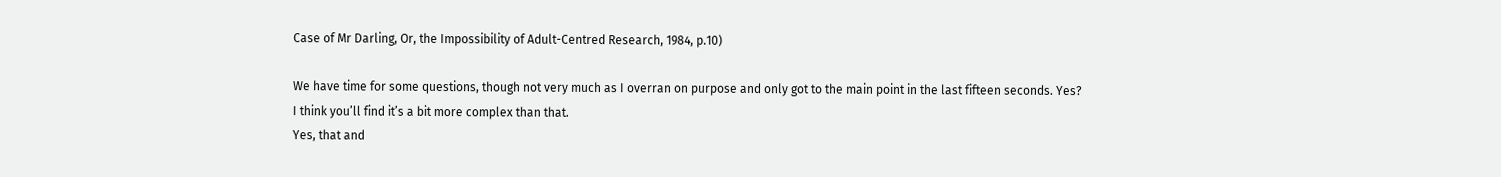Case of Mr Darling, Or, the Impossibility of Adult-Centred Research, 1984, p.10)

We have time for some questions, though not very much as I overran on purpose and only got to the main point in the last fifteen seconds. Yes?
I think you’ll find it’s a bit more complex than that.
Yes, that and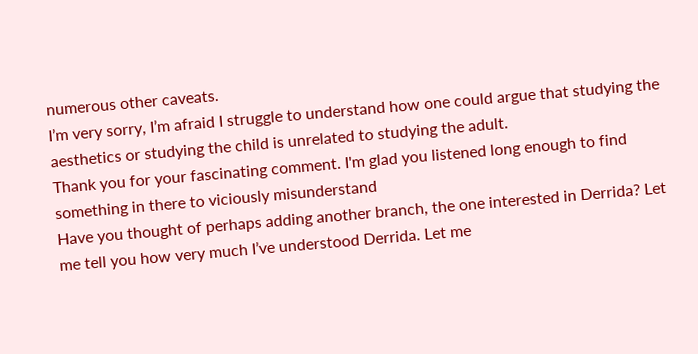numerous other caveats.
I’m very sorry, I’m afraid I struggle to understand how one could argue that studying the aesthetics or studying the child is unrelated to studying the adult.
Thank you for your fascinating comment. I'm glad you listened long enough to find something in there to viciously misunderstand
Have you thought of perhaps adding another branch, the one interested in Derrida? Let me tell you how very much I’ve understood Derrida. Let me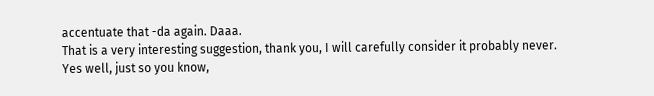accentuate that -da again. Daaa.
That is a very interesting suggestion, thank you, I will carefully consider it probably never.
Yes well, just so you know,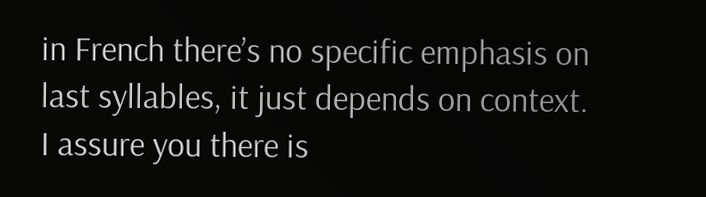in French there’s no specific emphasis on last syllables, it just depends on context.
I assure you there is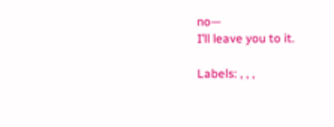no—
I’ll leave you to it.

Labels: , , ,